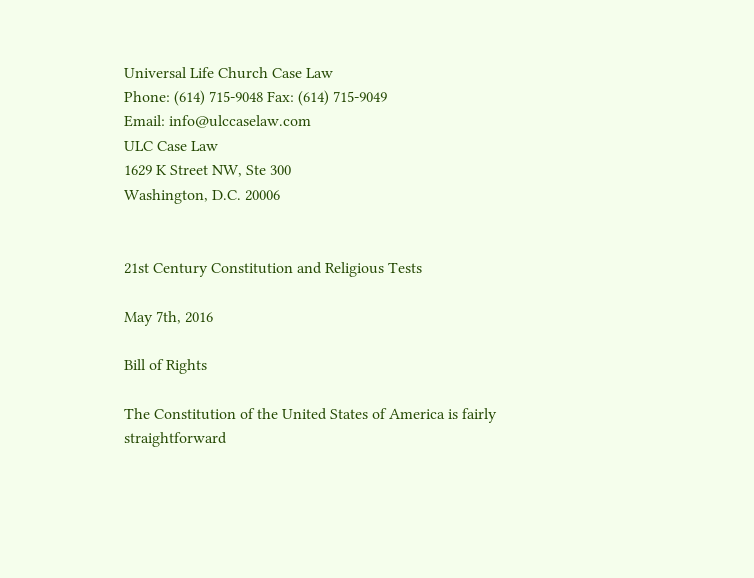Universal Life Church Case Law
Phone: (614) 715-9048 Fax: (614) 715-9049
Email: info@ulccaselaw.com
ULC Case Law
1629 K Street NW, Ste 300
Washington, D.C. 20006


21st Century Constitution and Religious Tests

May 7th, 2016

Bill of Rights

The Constitution of the United States of America is fairly straightforward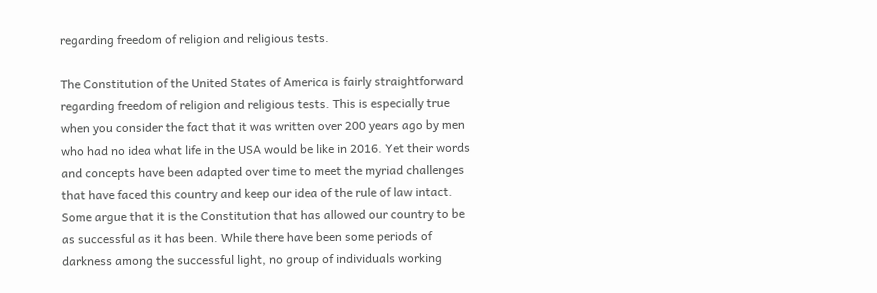regarding freedom of religion and religious tests.

The Constitution of the United States of America is fairly straightforward regarding freedom of religion and religious tests. This is especially true when you consider the fact that it was written over 200 years ago by men who had no idea what life in the USA would be like in 2016. Yet their words and concepts have been adapted over time to meet the myriad challenges that have faced this country and keep our idea of the rule of law intact. Some argue that it is the Constitution that has allowed our country to be as successful as it has been. While there have been some periods of darkness among the successful light, no group of individuals working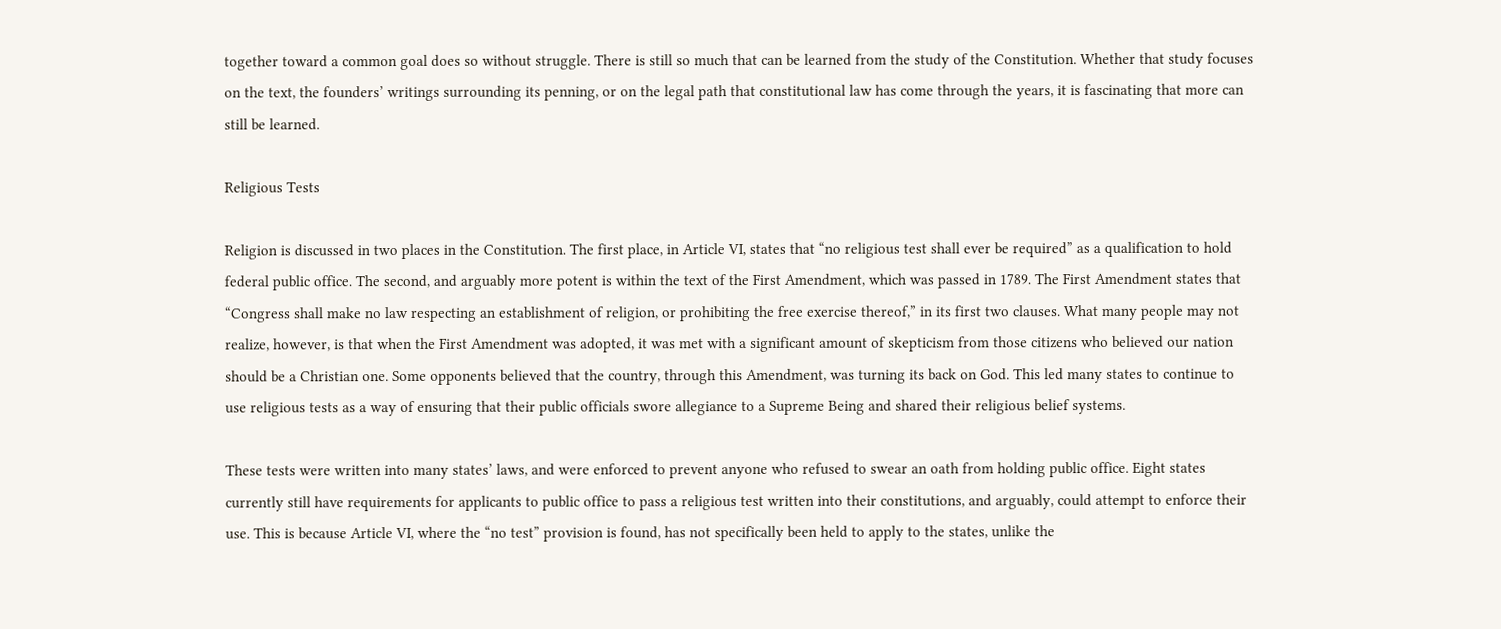together toward a common goal does so without struggle. There is still so much that can be learned from the study of the Constitution. Whether that study focuses on the text, the founders’ writings surrounding its penning, or on the legal path that constitutional law has come through the years, it is fascinating that more can still be learned.

Religious Tests

Religion is discussed in two places in the Constitution. The first place, in Article VI, states that “no religious test shall ever be required” as a qualification to hold federal public office. The second, and arguably more potent is within the text of the First Amendment, which was passed in 1789. The First Amendment states that “Congress shall make no law respecting an establishment of religion, or prohibiting the free exercise thereof,” in its first two clauses. What many people may not realize, however, is that when the First Amendment was adopted, it was met with a significant amount of skepticism from those citizens who believed our nation should be a Christian one. Some opponents believed that the country, through this Amendment, was turning its back on God. This led many states to continue to use religious tests as a way of ensuring that their public officials swore allegiance to a Supreme Being and shared their religious belief systems.

These tests were written into many states’ laws, and were enforced to prevent anyone who refused to swear an oath from holding public office. Eight states currently still have requirements for applicants to public office to pass a religious test written into their constitutions, and arguably, could attempt to enforce their use. This is because Article VI, where the “no test” provision is found, has not specifically been held to apply to the states, unlike the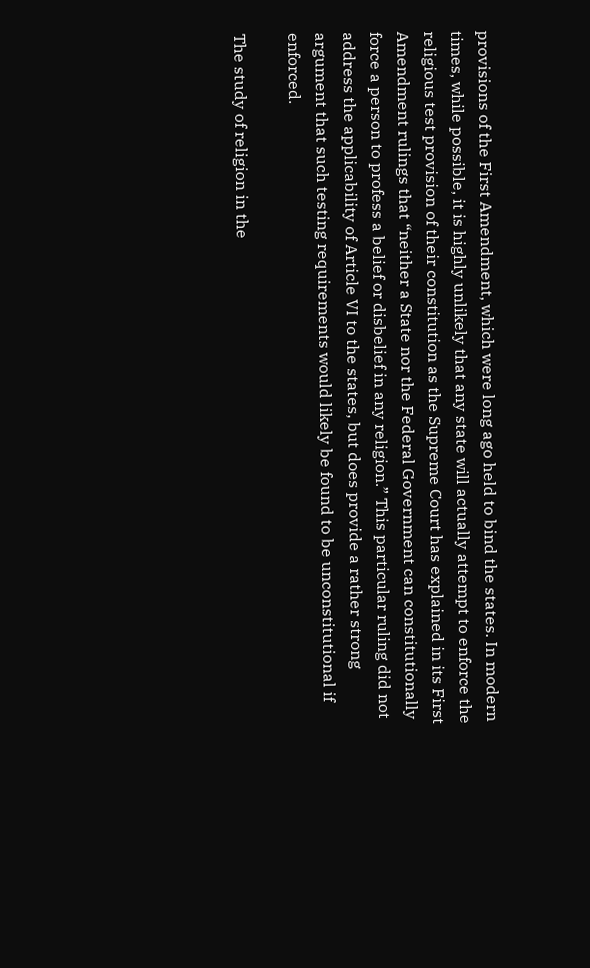provisions of the First Amendment, which were long ago held to bind the states. In modern times, while possible, it is highly unlikely that any state will actually attempt to enforce the religious test provision of their constitution as the Supreme Court has explained in its First Amendment rulings that “neither a State nor the Federal Government can constitutionally force a person to profess a belief or disbelief in any religion.” This particular ruling did not address the applicability of Article VI to the states, but does provide a rather strong argument that such testing requirements would likely be found to be unconstitutional if enforced.

The study of religion in the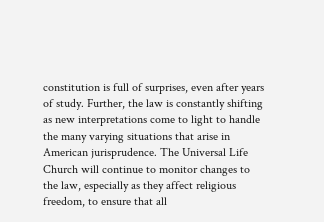constitution is full of surprises, even after years of study. Further, the law is constantly shifting as new interpretations come to light to handle the many varying situations that arise in American jurisprudence. The Universal Life Church will continue to monitor changes to the law, especially as they affect religious freedom, to ensure that all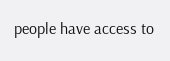people have access to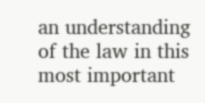an understanding of the law in this most important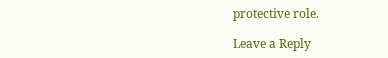protective role.

Leave a Reply